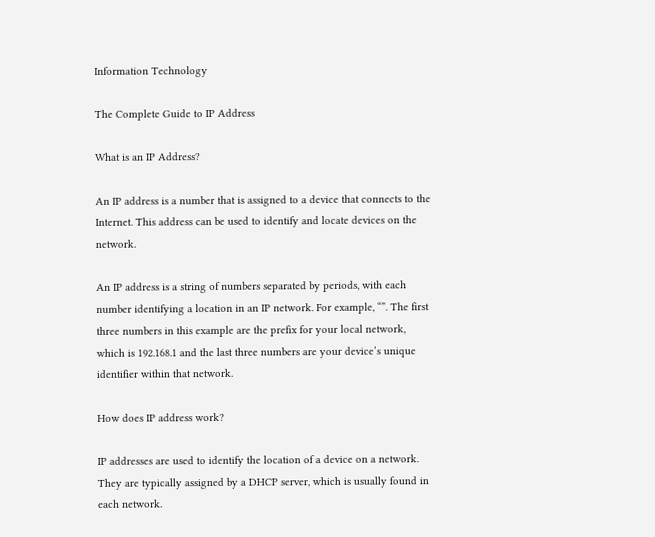Information Technology

The Complete Guide to IP Address

What is an IP Address?

An IP address is a number that is assigned to a device that connects to the Internet. This address can be used to identify and locate devices on the network.

An IP address is a string of numbers separated by periods, with each number identifying a location in an IP network. For example, “”. The first three numbers in this example are the prefix for your local network, which is 192.168.1 and the last three numbers are your device’s unique identifier within that network.

How does IP address work?

IP addresses are used to identify the location of a device on a network. They are typically assigned by a DHCP server, which is usually found in each network.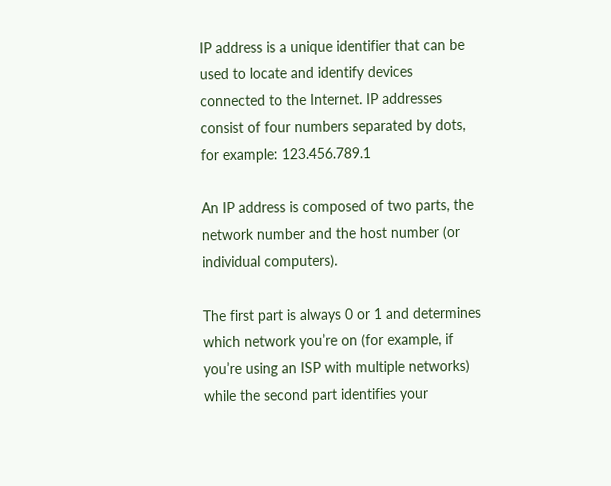IP address is a unique identifier that can be used to locate and identify devices connected to the Internet. IP addresses consist of four numbers separated by dots, for example: 123.456.789.1

An IP address is composed of two parts, the network number and the host number (or individual computers).

The first part is always 0 or 1 and determines which network you’re on (for example, if you’re using an ISP with multiple networks) while the second part identifies your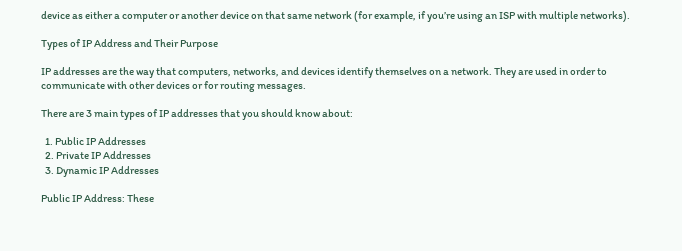device as either a computer or another device on that same network (for example, if you’re using an ISP with multiple networks).

Types of IP Address and Their Purpose

IP addresses are the way that computers, networks, and devices identify themselves on a network. They are used in order to communicate with other devices or for routing messages.

There are 3 main types of IP addresses that you should know about:

  1. Public IP Addresses
  2. Private IP Addresses
  3. Dynamic IP Addresses

Public IP Address: These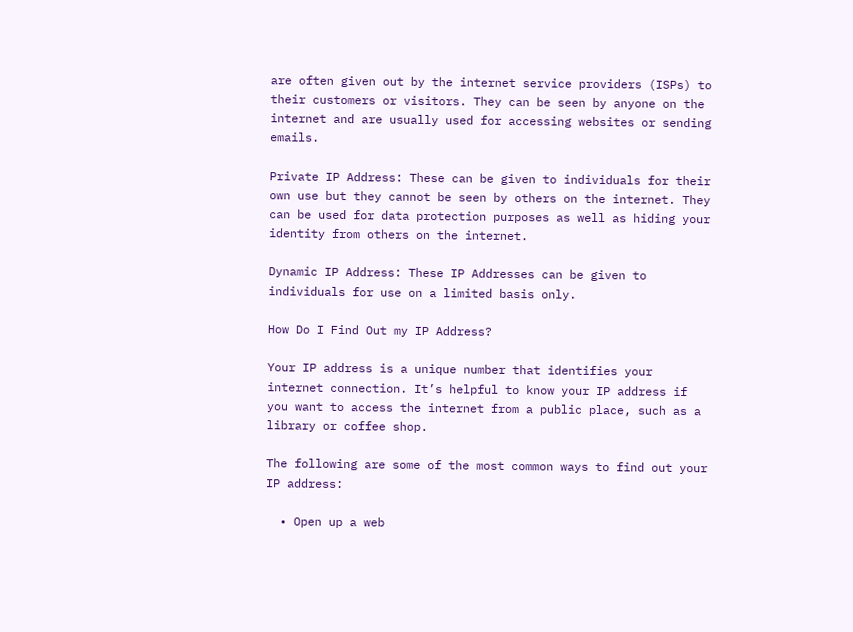are often given out by the internet service providers (ISPs) to their customers or visitors. They can be seen by anyone on the internet and are usually used for accessing websites or sending emails.

Private IP Address: These can be given to individuals for their own use but they cannot be seen by others on the internet. They can be used for data protection purposes as well as hiding your identity from others on the internet.

Dynamic IP Address: These IP Addresses can be given to individuals for use on a limited basis only.

How Do I Find Out my IP Address?

Your IP address is a unique number that identifies your internet connection. It’s helpful to know your IP address if you want to access the internet from a public place, such as a library or coffee shop.

The following are some of the most common ways to find out your IP address:

  • Open up a web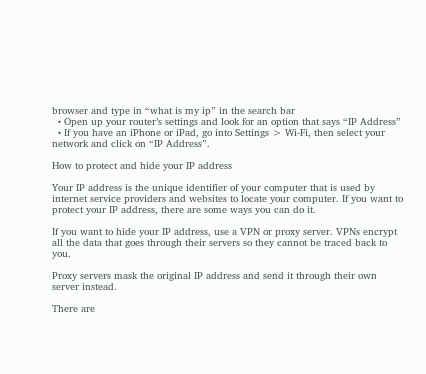browser and type in “what is my ip” in the search bar
  • Open up your router’s settings and look for an option that says “IP Address”
  • If you have an iPhone or iPad, go into Settings > Wi-Fi, then select your network and click on “IP Address”.

How to protect and hide your IP address

Your IP address is the unique identifier of your computer that is used by internet service providers and websites to locate your computer. If you want to protect your IP address, there are some ways you can do it.

If you want to hide your IP address, use a VPN or proxy server. VPNs encrypt all the data that goes through their servers so they cannot be traced back to you.

Proxy servers mask the original IP address and send it through their own server instead.

There are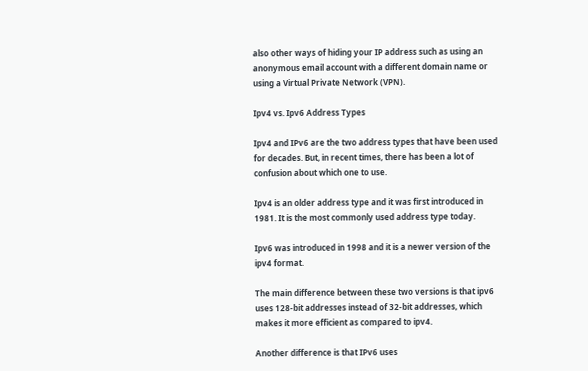also other ways of hiding your IP address such as using an anonymous email account with a different domain name or using a Virtual Private Network (VPN).

Ipv4 vs. Ipv6 Address Types

Ipv4 and IPv6 are the two address types that have been used for decades. But, in recent times, there has been a lot of confusion about which one to use.

Ipv4 is an older address type and it was first introduced in 1981. It is the most commonly used address type today.

Ipv6 was introduced in 1998 and it is a newer version of the ipv4 format.

The main difference between these two versions is that ipv6 uses 128-bit addresses instead of 32-bit addresses, which makes it more efficient as compared to ipv4.

Another difference is that IPv6 uses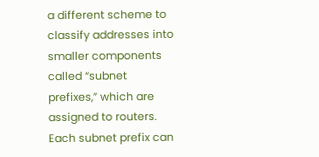a different scheme to classify addresses into smaller components called “subnet prefixes,” which are assigned to routers. Each subnet prefix can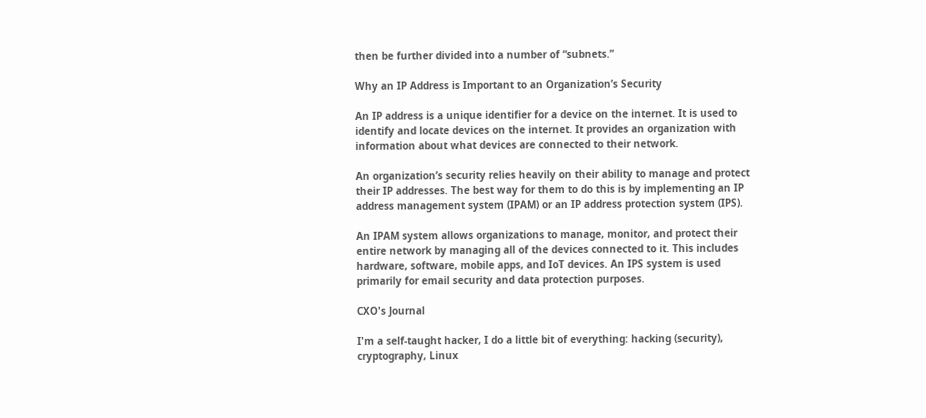then be further divided into a number of “subnets.”

Why an IP Address is Important to an Organization’s Security

An IP address is a unique identifier for a device on the internet. It is used to identify and locate devices on the internet. It provides an organization with information about what devices are connected to their network.

An organization’s security relies heavily on their ability to manage and protect their IP addresses. The best way for them to do this is by implementing an IP address management system (IPAM) or an IP address protection system (IPS).

An IPAM system allows organizations to manage, monitor, and protect their entire network by managing all of the devices connected to it. This includes hardware, software, mobile apps, and IoT devices. An IPS system is used primarily for email security and data protection purposes.

CXO's Journal

I'm a self-taught hacker, I do a little bit of everything: hacking (security), cryptography, Linux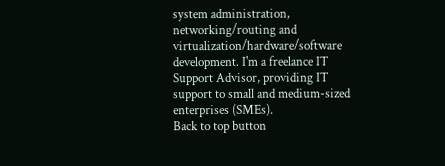system administration, networking/routing and virtualization/hardware/software development. I'm a freelance IT Support Advisor, providing IT support to small and medium-sized enterprises (SMEs).
Back to top button